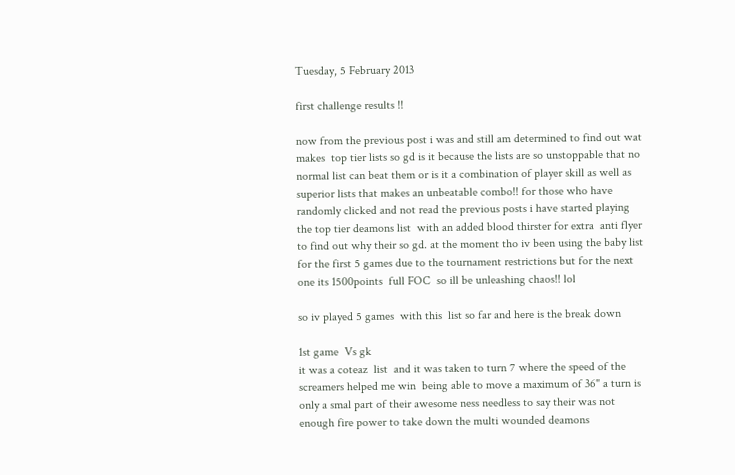Tuesday, 5 February 2013

first challenge results !!

now from the previous post i was and still am determined to find out wat makes  top tier lists so gd is it because the lists are so unstoppable that no normal list can beat them or is it a combination of player skill as well as superior lists that makes an unbeatable combo!! for those who have randomly clicked and not read the previous posts i have started playing the top tier deamons list  with an added blood thirster for extra  anti flyer to find out why their so gd. at the moment tho iv been using the baby list for the first 5 games due to the tournament restrictions but for the next one its 1500points  full FOC  so ill be unleashing chaos!! lol

so iv played 5 games  with this  list so far and here is the break down

1st game  Vs gk
it was a coteaz  list  and it was taken to turn 7 where the speed of the screamers helped me win  being able to move a maximum of 36" a turn is only a smal part of their awesome ness needless to say their was not enough fire power to take down the multi wounded deamons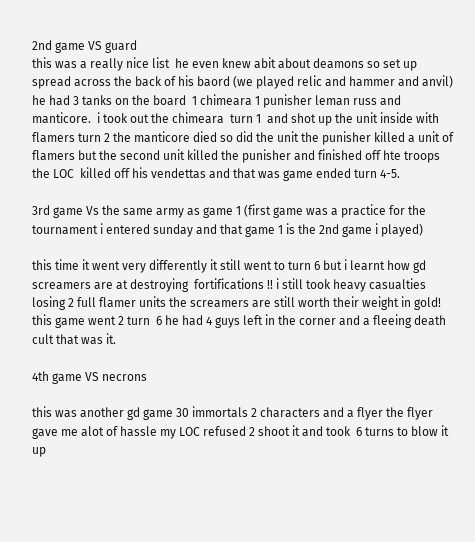2nd game VS guard
this was a really nice list  he even knew abit about deamons so set up spread across the back of his baord (we played relic and hammer and anvil)  he had 3 tanks on the board  1 chimeara 1 punisher leman russ and manticore.  i took out the chimeara  turn 1  and shot up the unit inside with flamers turn 2 the manticore died so did the unit the punisher killed a unit of flamers but the second unit killed the punisher and finished off hte troops  the LOC  killed off his vendettas and that was game ended turn 4-5.

3rd game Vs the same army as game 1 (first game was a practice for the tournament i entered sunday and that game 1 is the 2nd game i played)

this time it went very differently it still went to turn 6 but i learnt how gd screamers are at destroying  fortifications !! i still took heavy casualties losing 2 full flamer units the screamers are still worth their weight in gold!  this game went 2 turn  6 he had 4 guys left in the corner and a fleeing death cult that was it.

4th game VS necrons

this was another gd game 30 immortals 2 characters and a flyer the flyer gave me alot of hassle my LOC refused 2 shoot it and took  6 turns to blow it up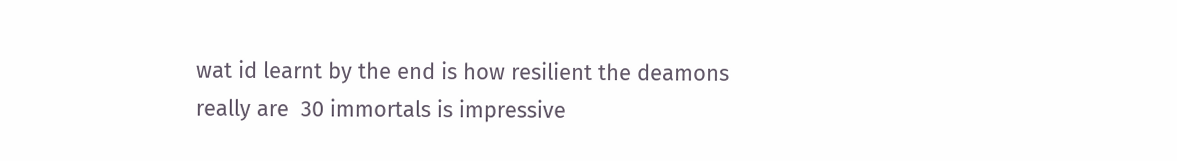wat id learnt by the end is how resilient the deamons really are  30 immortals is impressive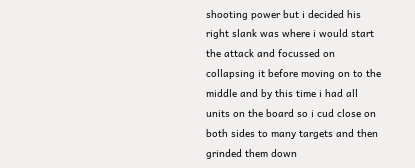shooting power but i decided his right slank was where i would start the attack and focussed on collapsing it before moving on to the middle and by this time i had all units on the board so i cud close on both sides to many targets and then grinded them down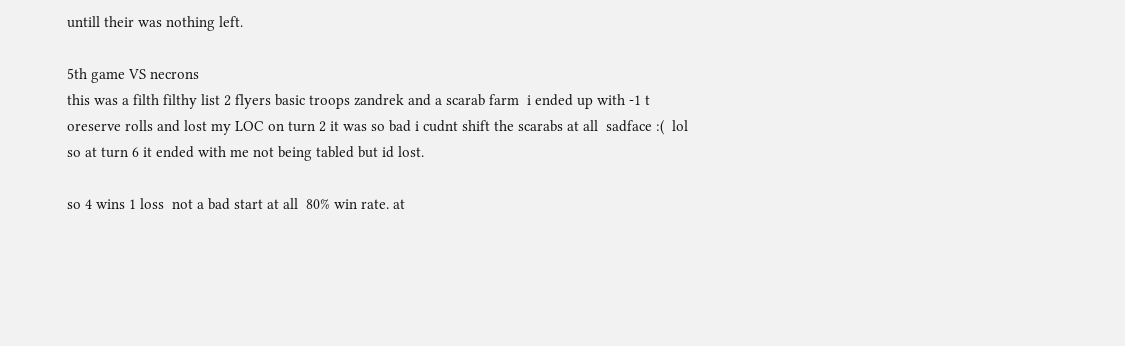untill their was nothing left.

5th game VS necrons
this was a filth filthy list 2 flyers basic troops zandrek and a scarab farm  i ended up with -1 t oreserve rolls and lost my LOC on turn 2 it was so bad i cudnt shift the scarabs at all  sadface :(  lol so at turn 6 it ended with me not being tabled but id lost.

so 4 wins 1 loss  not a bad start at all  80% win rate. at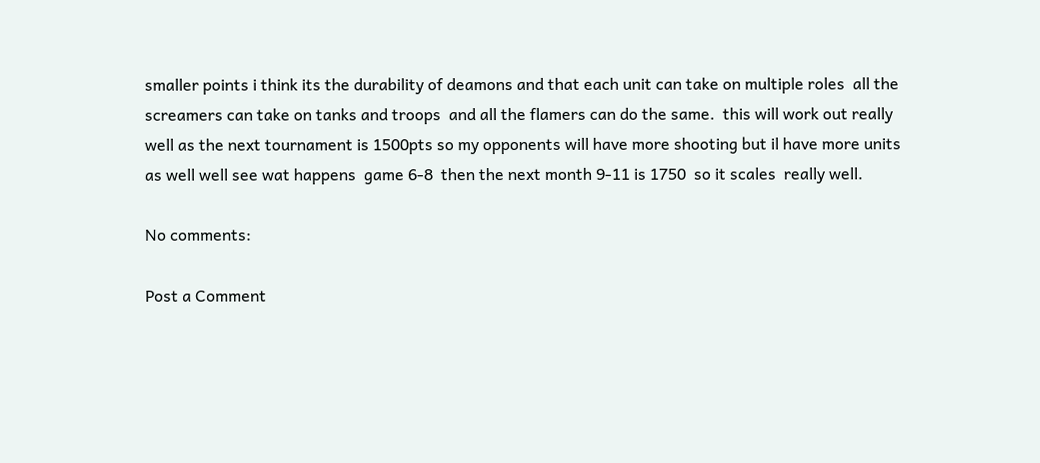smaller points i think its the durability of deamons and that each unit can take on multiple roles  all the screamers can take on tanks and troops  and all the flamers can do the same.  this will work out really  well as the next tournament is 1500pts so my opponents will have more shooting but il have more units as well well see wat happens  game 6-8  then the next month 9-11 is 1750  so it scales  really well.

No comments:

Post a Comment